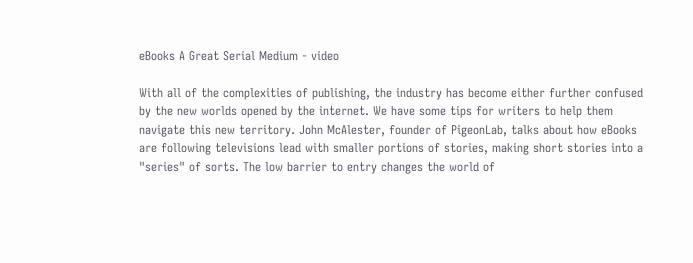eBooks A Great Serial Medium - video

With all of the complexities of publishing, the industry has become either further confused by the new worlds opened by the internet. We have some tips for writers to help them navigate this new territory. John McAlester, founder of PigeonLab, talks about how eBooks are following televisions lead with smaller portions of stories, making short stories into a "series" of sorts. The low barrier to entry changes the world of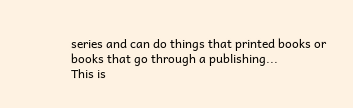series and can do things that printed books or books that go through a publishing...
This is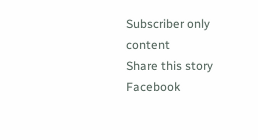Subscriber only content
Share this story
Facebook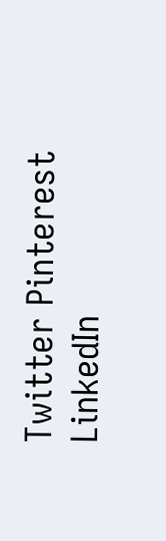Twitter Pinterest LinkedIn